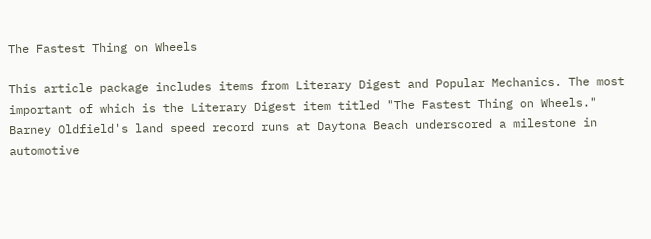The Fastest Thing on Wheels

This article package includes items from Literary Digest and Popular Mechanics. The most important of which is the Literary Digest item titled "The Fastest Thing on Wheels." Barney Oldfield's land speed record runs at Daytona Beach underscored a milestone in automotive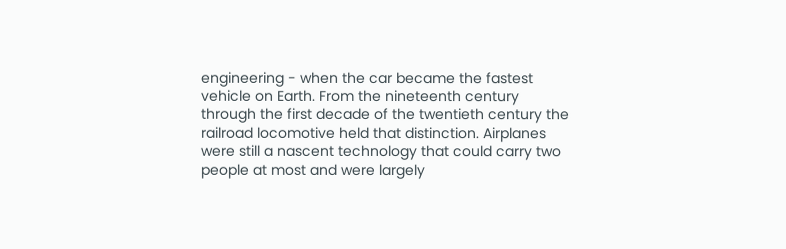engineering - when the car became the fastest vehicle on Earth. From the nineteenth century through the first decade of the twentieth century the railroad locomotive held that distinction. Airplanes were still a nascent technology that could carry two people at most and were largely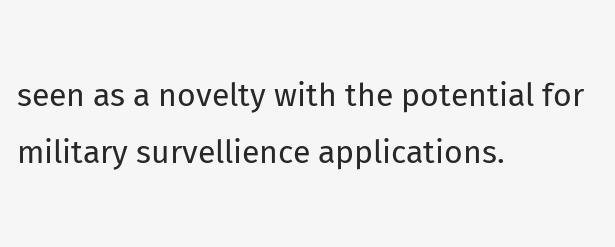seen as a novelty with the potential for military survellience applications.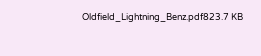Oldfield_Lightning_Benz.pdf823.7 KB